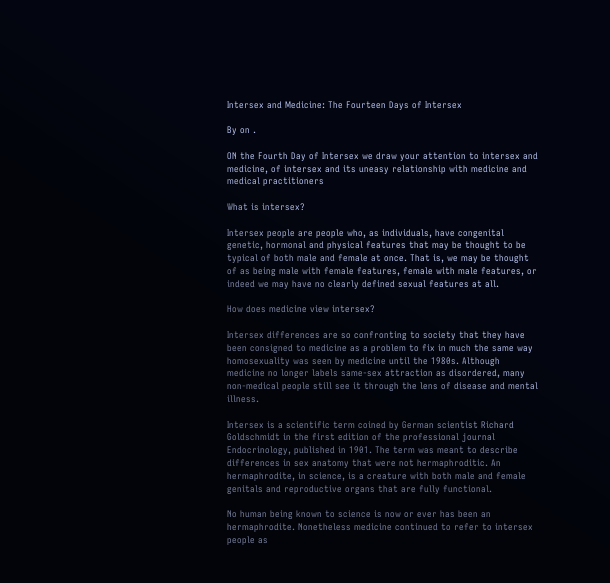Intersex and Medicine: The Fourteen Days of Intersex

By on .

ON the Fourth Day of Intersex we draw your attention to intersex and medicine, of intersex and its uneasy relationship with medicine and medical practitioners

What is intersex?

Intersex people are people who, as individuals, have congenital genetic, hormonal and physical features that may be thought to be typical of both male and female at once. That is, we may be thought of as being male with female features, female with male features, or indeed we may have no clearly defined sexual features at all.

How does medicine view intersex?

Intersex differences are so confronting to society that they have been consigned to medicine as a problem to fix in much the same way homosexuality was seen by medicine until the 1980s. Although medicine no longer labels same-sex attraction as disordered, many non-medical people still see it through the lens of disease and mental illness.

Intersex is a scientific term coined by German scientist Richard Goldschmidt in the first edition of the professional journal Endocrinology, published in 1901. The term was meant to describe differences in sex anatomy that were not hermaphroditic. An hermaphrodite, in science, is a creature with both male and female genitals and reproductive organs that are fully functional.

No human being known to science is now or ever has been an hermaphrodite. Nonetheless medicine continued to refer to intersex people as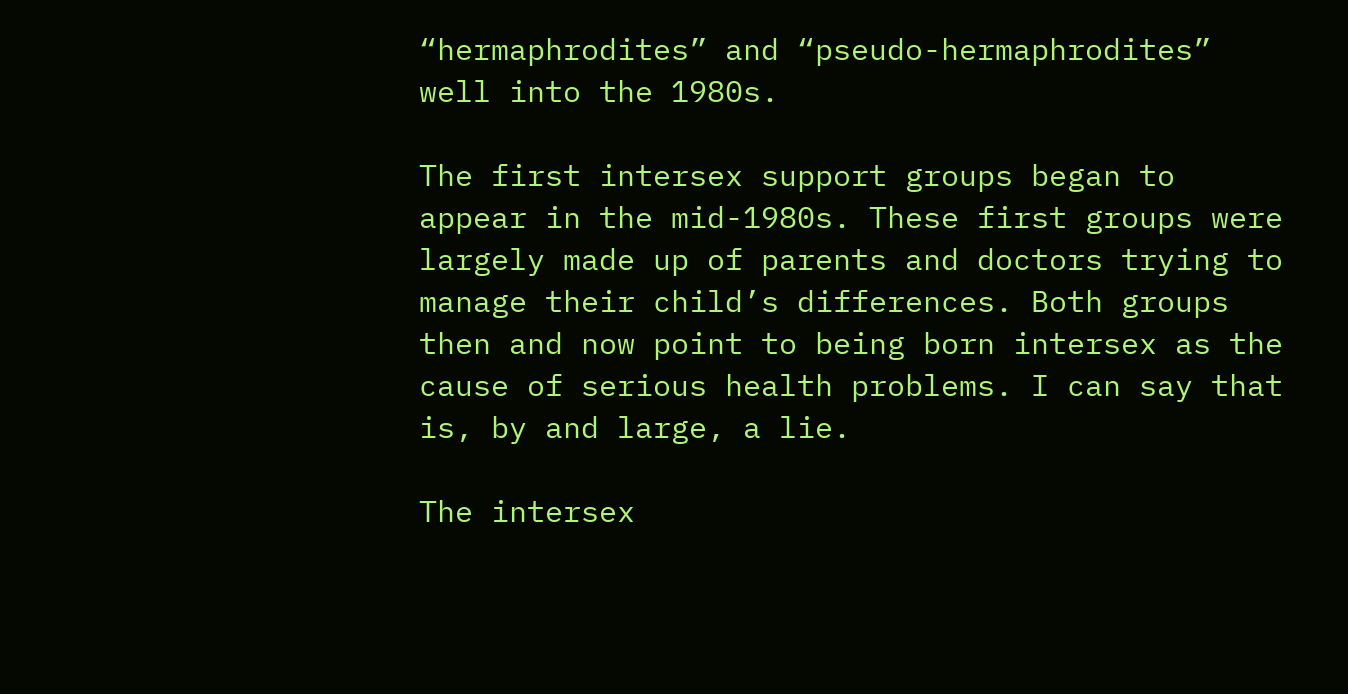“hermaphrodites” and “pseudo-hermaphrodites” well into the 1980s.

The first intersex support groups began to appear in the mid-1980s. These first groups were largely made up of parents and doctors trying to manage their child’s differences. Both groups then and now point to being born intersex as the cause of serious health problems. I can say that is, by and large, a lie.

The intersex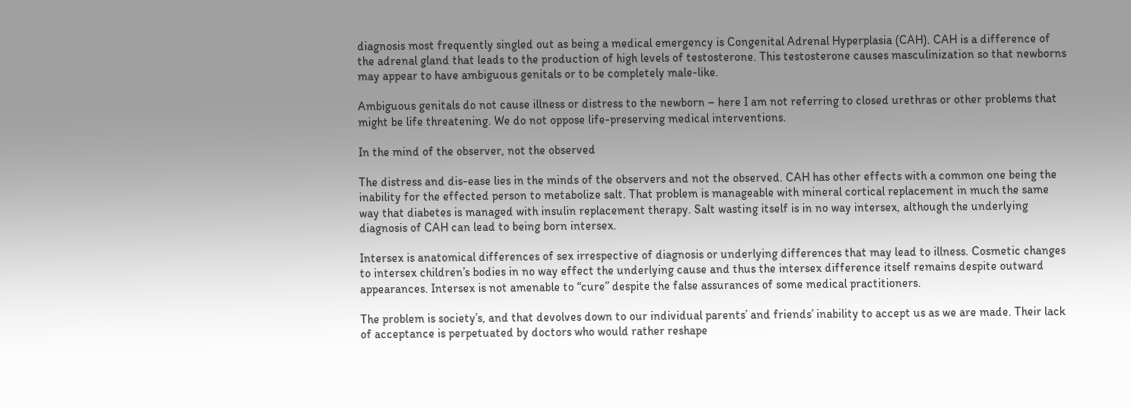diagnosis most frequently singled out as being a medical emergency is Congenital Adrenal Hyperplasia (CAH). CAH is a difference of the adrenal gland that leads to the production of high levels of testosterone. This testosterone causes masculinization so that newborns may appear to have ambiguous genitals or to be completely male-like.

Ambiguous genitals do not cause illness or distress to the newborn – here I am not referring to closed urethras or other problems that might be life threatening. We do not oppose life-preserving medical interventions.

In the mind of the observer, not the observed

The distress and dis-ease lies in the minds of the observers and not the observed. CAH has other effects with a common one being the inability for the effected person to metabolize salt. That problem is manageable with mineral cortical replacement in much the same way that diabetes is managed with insulin replacement therapy. Salt wasting itself is in no way intersex, although the underlying diagnosis of CAH can lead to being born intersex.

Intersex is anatomical differences of sex irrespective of diagnosis or underlying differences that may lead to illness. Cosmetic changes to intersex children’s bodies in no way effect the underlying cause and thus the intersex difference itself remains despite outward appearances. Intersex is not amenable to “cure” despite the false assurances of some medical practitioners.

The problem is society’s, and that devolves down to our individual parents’ and friends’ inability to accept us as we are made. Their lack of acceptance is perpetuated by doctors who would rather reshape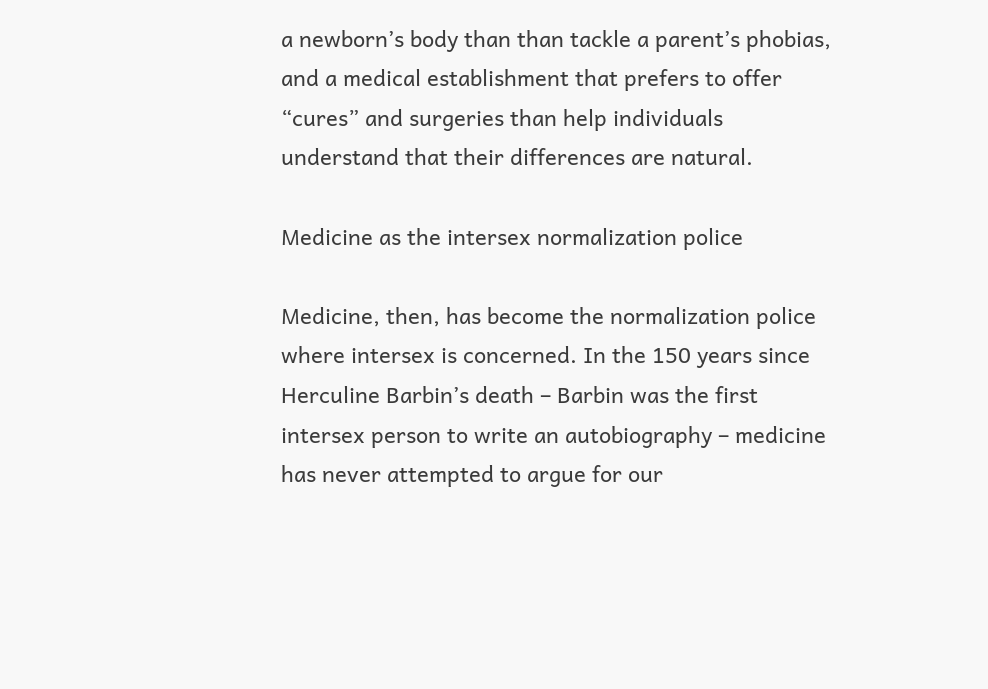a newborn’s body than than tackle a parent’s phobias, and a medical establishment that prefers to offer “cures” and surgeries than help individuals understand that their differences are natural.

Medicine as the intersex normalization police

Medicine, then, has become the normalization police where intersex is concerned. In the 150 years since Herculine Barbin’s death – Barbin was the first intersex person to write an autobiography – medicine has never attempted to argue for our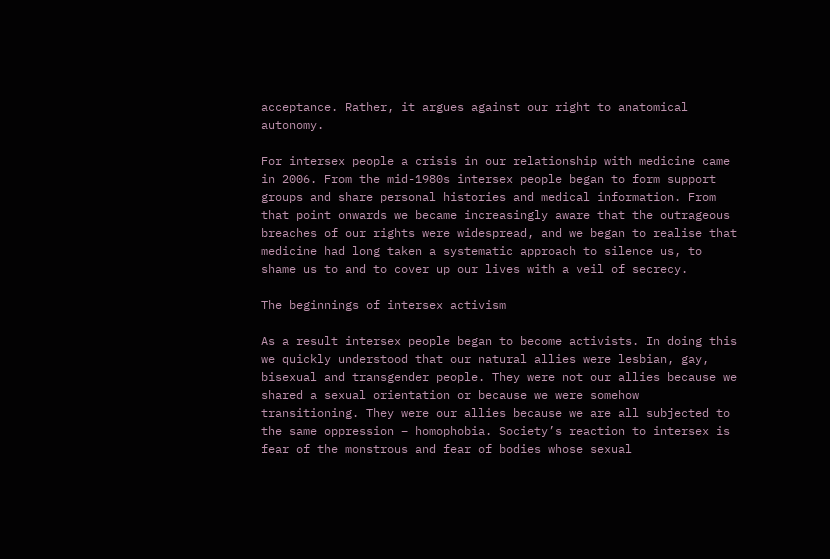acceptance. Rather, it argues against our right to anatomical autonomy.

For intersex people a crisis in our relationship with medicine came in 2006. From the mid-1980s intersex people began to form support groups and share personal histories and medical information. From that point onwards we became increasingly aware that the outrageous breaches of our rights were widespread, and we began to realise that medicine had long taken a systematic approach to silence us, to shame us to and to cover up our lives with a veil of secrecy.

The beginnings of intersex activism

As a result intersex people began to become activists. In doing this we quickly understood that our natural allies were lesbian, gay, bisexual and transgender people. They were not our allies because we shared a sexual orientation or because we were somehow transitioning. They were our allies because we are all subjected to the same oppression – homophobia. Society’s reaction to intersex is fear of the monstrous and fear of bodies whose sexual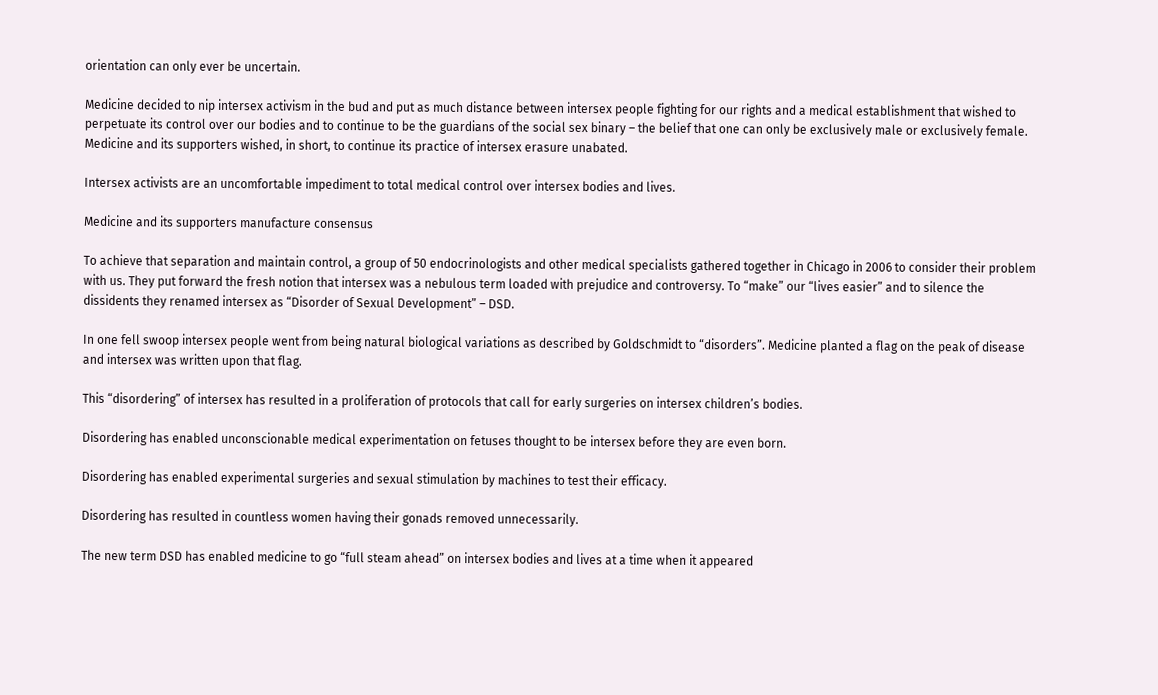orientation can only ever be uncertain.

Medicine decided to nip intersex activism in the bud and put as much distance between intersex people fighting for our rights and a medical establishment that wished to perpetuate its control over our bodies and to continue to be the guardians of the social sex binary – the belief that one can only be exclusively male or exclusively female. Medicine and its supporters wished, in short, to continue its practice of intersex erasure unabated.

Intersex activists are an uncomfortable impediment to total medical control over intersex bodies and lives.

Medicine and its supporters manufacture consensus

To achieve that separation and maintain control, a group of 50 endocrinologists and other medical specialists gathered together in Chicago in 2006 to consider their problem with us. They put forward the fresh notion that intersex was a nebulous term loaded with prejudice and controversy. To “make” our “lives easier” and to silence the dissidents they renamed intersex as “Disorder of Sexual Development” – DSD.

In one fell swoop intersex people went from being natural biological variations as described by Goldschmidt to “disorders”. Medicine planted a flag on the peak of disease and intersex was written upon that flag.

This “disordering” of intersex has resulted in a proliferation of protocols that call for early surgeries on intersex children’s bodies.

Disordering has enabled unconscionable medical experimentation on fetuses thought to be intersex before they are even born.

Disordering has enabled experimental surgeries and sexual stimulation by machines to test their efficacy.

Disordering has resulted in countless women having their gonads removed unnecessarily.

The new term DSD has enabled medicine to go “full steam ahead” on intersex bodies and lives at a time when it appeared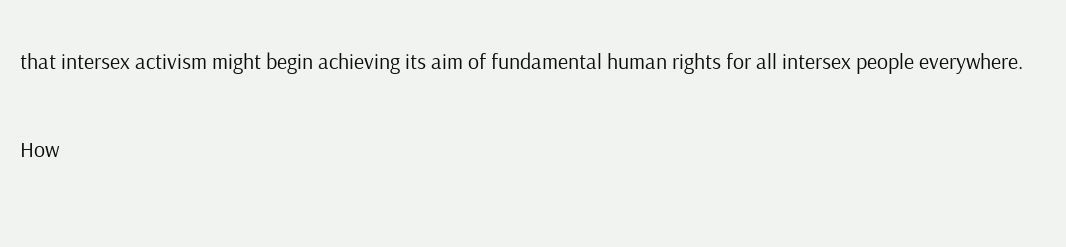that intersex activism might begin achieving its aim of fundamental human rights for all intersex people everywhere.

How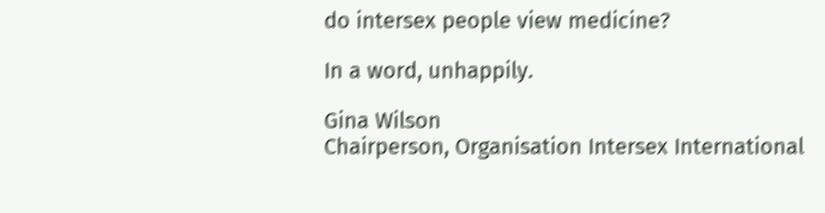do intersex people view medicine?

In a word, unhappily.

Gina Wilson
Chairperson, Organisation Intersex International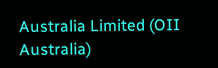Australia Limited (OII Australia)